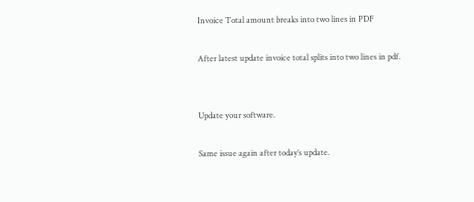Invoice Total amount breaks into two lines in PDF

After latest update invoice total splits into two lines in pdf.


Update your software.

Same issue again after today’s update.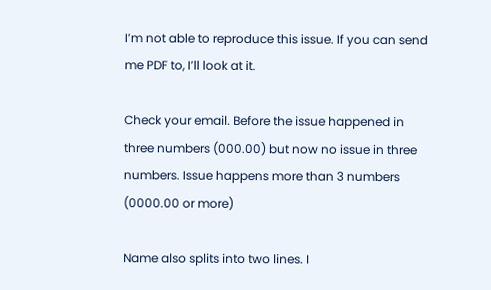I’m not able to reproduce this issue. If you can send me PDF to, I’ll look at it.

Check your email. Before the issue happened in three numbers (000.00) but now no issue in three numbers. Issue happens more than 3 numbers (0000.00 or more)

Name also splits into two lines. I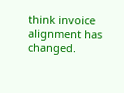think invoice alignment has changed.